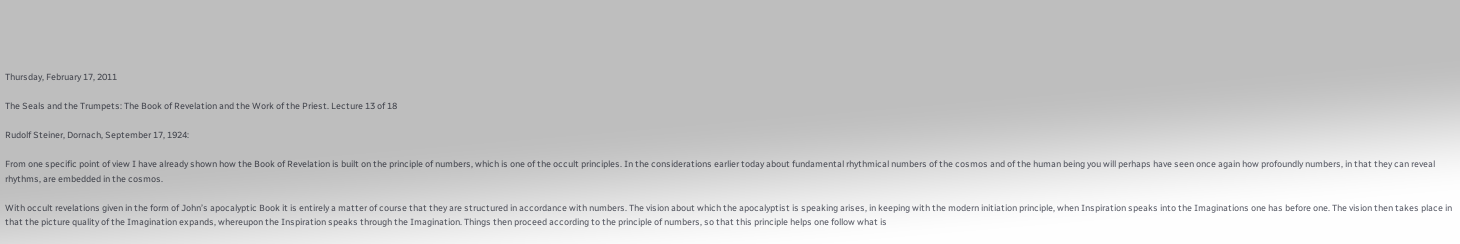Thursday, February 17, 2011

The Seals and the Trumpets: The Book of Revelation and the Work of the Priest. Lecture 13 of 18

Rudolf Steiner, Dornach, September 17, 1924:

From one specific point of view I have already shown how the Book of Revelation is built on the principle of numbers, which is one of the occult principles. In the considerations earlier today about fundamental rhythmical numbers of the cosmos and of the human being you will perhaps have seen once again how profoundly numbers, in that they can reveal rhythms, are embedded in the cosmos.

With occult revelations given in the form of John’s apocalyptic Book it is entirely a matter of course that they are structured in accordance with numbers. The vision about which the apocalyptist is speaking arises, in keeping with the modern initiation principle, when Inspiration speaks into the Imaginations one has before one. The vision then takes place in that the picture quality of the Imagination expands, whereupon the Inspiration speaks through the Imagination. Things then proceed according to the principle of numbers, so that this principle helps one follow what is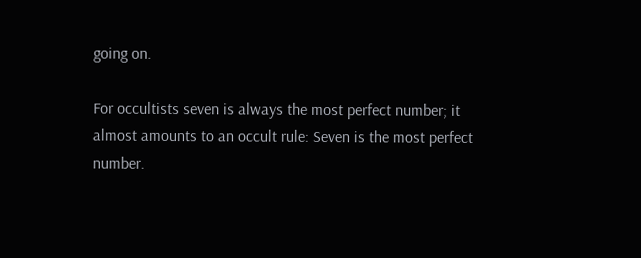going on.

For occultists seven is always the most perfect number; it almost amounts to an occult rule: Seven is the most perfect number.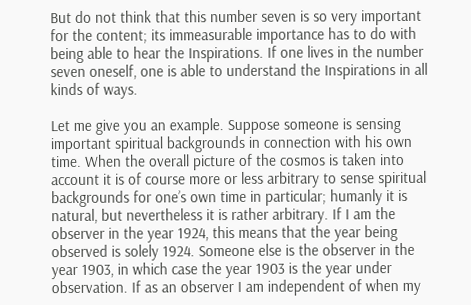But do not think that this number seven is so very important for the content; its immeasurable importance has to do with being able to hear the Inspirations. If one lives in the number seven oneself, one is able to understand the Inspirations in all kinds of ways.

Let me give you an example. Suppose someone is sensing important spiritual backgrounds in connection with his own time. When the overall picture of the cosmos is taken into account it is of course more or less arbitrary to sense spiritual backgrounds for one’s own time in particular; humanly it is natural, but nevertheless it is rather arbitrary. If I am the observer in the year 1924, this means that the year being observed is solely 1924. Someone else is the observer in the year 1903, in which case the year 1903 is the year under observation. If as an observer I am independent of when my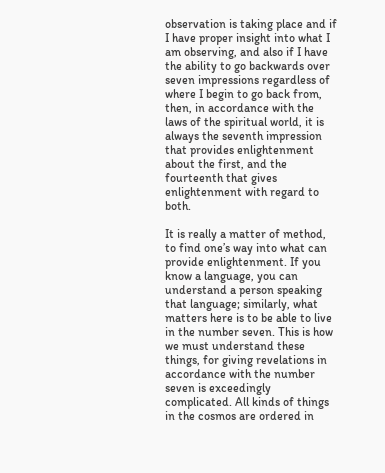observation is taking place and if I have proper insight into what I am observing, and also if I have the ability to go backwards over seven impressions regardless of where I begin to go back from, then, in accordance with the laws of the spiritual world, it is always the seventh impression that provides enlightenment about the first, and the fourteenth that gives enlightenment with regard to both.

It is really a matter of method, to find one’s way into what can provide enlightenment. If you know a language, you can understand a person speaking that language; similarly, what matters here is to be able to live in the number seven. This is how we must understand these things, for giving revelations in accordance with the number seven is exceedingly complicated. All kinds of things in the cosmos are ordered in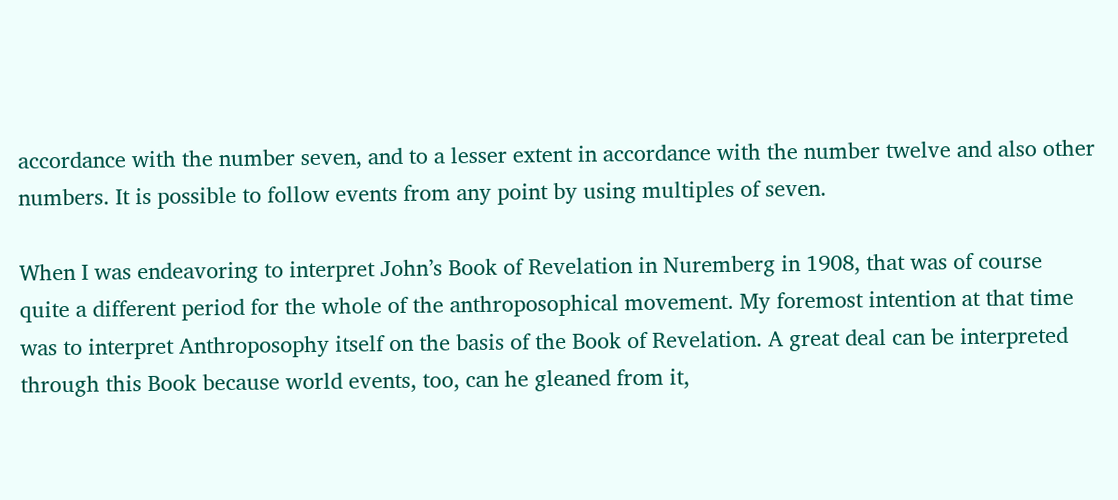accordance with the number seven, and to a lesser extent in accordance with the number twelve and also other numbers. It is possible to follow events from any point by using multiples of seven.

When I was endeavoring to interpret John’s Book of Revelation in Nuremberg in 1908, that was of course quite a different period for the whole of the anthroposophical movement. My foremost intention at that time was to interpret Anthroposophy itself on the basis of the Book of Revelation. A great deal can be interpreted through this Book because world events, too, can he gleaned from it,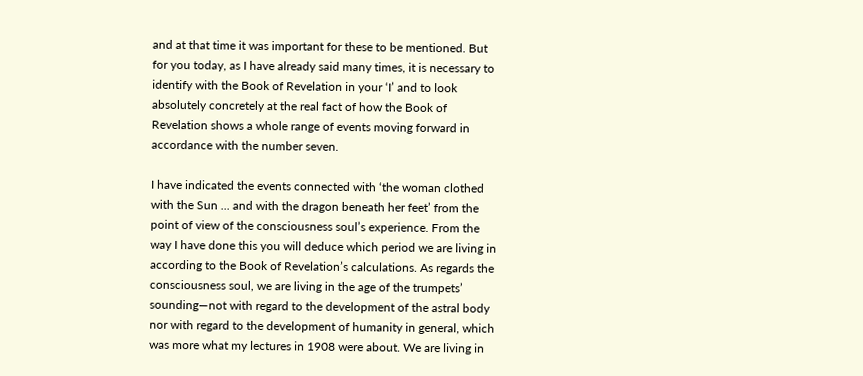and at that time it was important for these to be mentioned. But for you today, as I have already said many times, it is necessary to identify with the Book of Revelation in your ‘I’ and to look absolutely concretely at the real fact of how the Book of Revelation shows a whole range of events moving forward in accordance with the number seven.

I have indicated the events connected with ‘the woman clothed with the Sun ... and with the dragon beneath her feet’ from the point of view of the consciousness soul’s experience. From the way I have done this you will deduce which period we are living in according to the Book of Revelation’s calculations. As regards the consciousness soul, we are living in the age of the trumpets’ sounding—not with regard to the development of the astral body nor with regard to the development of humanity in general, which was more what my lectures in 1908 were about. We are living in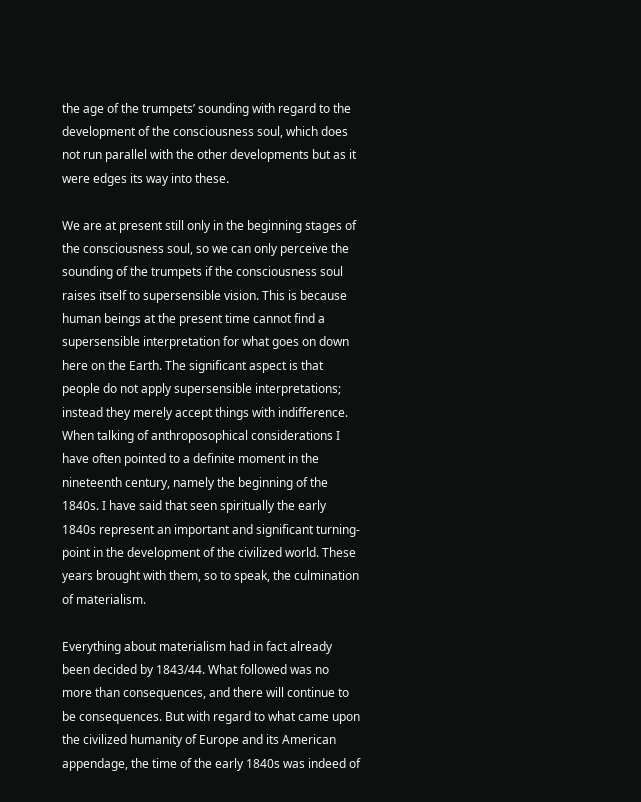the age of the trumpets’ sounding with regard to the development of the consciousness soul, which does not run parallel with the other developments but as it were edges its way into these.

We are at present still only in the beginning stages of the consciousness soul, so we can only perceive the sounding of the trumpets if the consciousness soul raises itself to supersensible vision. This is because human beings at the present time cannot find a supersensible interpretation for what goes on down here on the Earth. The significant aspect is that people do not apply supersensible interpretations; instead they merely accept things with indifference. When talking of anthroposophical considerations I have often pointed to a definite moment in the nineteenth century, namely the beginning of the 1840s. I have said that seen spiritually the early 1840s represent an important and significant turning-point in the development of the civilized world. These years brought with them, so to speak, the culmination of materialism.

Everything about materialism had in fact already been decided by 1843/44. What followed was no more than consequences, and there will continue to be consequences. But with regard to what came upon the civilized humanity of Europe and its American appendage, the time of the early 1840s was indeed of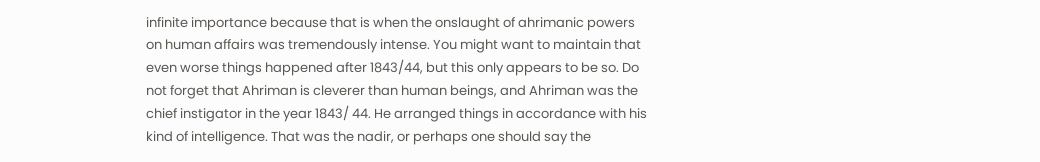infinite importance because that is when the onslaught of ahrimanic powers on human affairs was tremendously intense. You might want to maintain that even worse things happened after 1843/44, but this only appears to be so. Do not forget that Ahriman is cleverer than human beings, and Ahriman was the chief instigator in the year 1843/ 44. He arranged things in accordance with his kind of intelligence. That was the nadir, or perhaps one should say the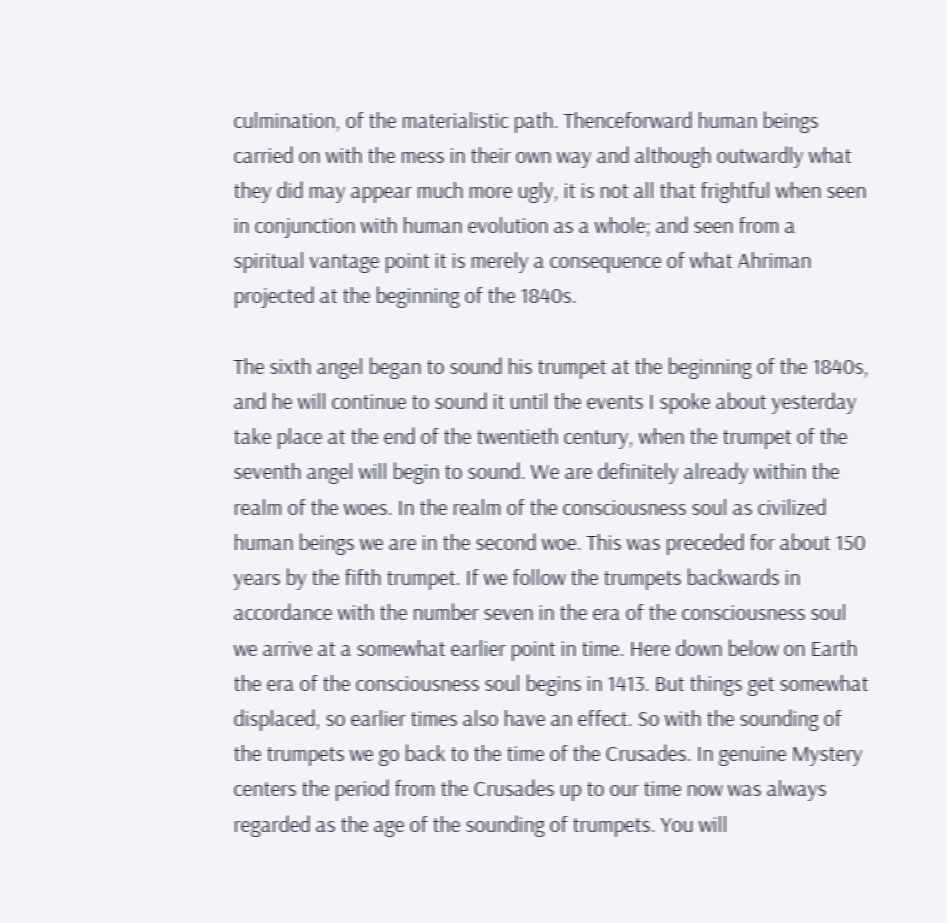culmination, of the materialistic path. Thenceforward human beings carried on with the mess in their own way and although outwardly what they did may appear much more ugly, it is not all that frightful when seen in conjunction with human evolution as a whole; and seen from a spiritual vantage point it is merely a consequence of what Ahriman projected at the beginning of the 1840s.

The sixth angel began to sound his trumpet at the beginning of the 1840s, and he will continue to sound it until the events I spoke about yesterday take place at the end of the twentieth century, when the trumpet of the seventh angel will begin to sound. We are definitely already within the realm of the woes. In the realm of the consciousness soul as civilized human beings we are in the second woe. This was preceded for about 150 years by the fifth trumpet. If we follow the trumpets backwards in accordance with the number seven in the era of the consciousness soul we arrive at a somewhat earlier point in time. Here down below on Earth the era of the consciousness soul begins in 1413. But things get somewhat displaced, so earlier times also have an effect. So with the sounding of the trumpets we go back to the time of the Crusades. In genuine Mystery centers the period from the Crusades up to our time now was always regarded as the age of the sounding of trumpets. You will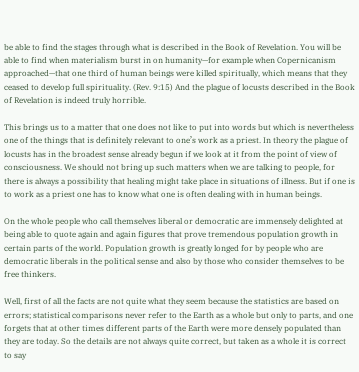be able to find the stages through what is described in the Book of Revelation. You will be able to find when materialism burst in on humanity—for example when Copernicanism approached—that one third of human beings were killed spiritually, which means that they ceased to develop full spirituality. (Rev. 9:15) And the plague of locusts described in the Book of Revelation is indeed truly horrible.

This brings us to a matter that one does not like to put into words but which is nevertheless one of the things that is definitely relevant to one’s work as a priest. In theory the plague of locusts has in the broadest sense already begun if we look at it from the point of view of consciousness. We should not bring up such matters when we are talking to people, for there is always a possibility that healing might take place in situations of illness. But if one is to work as a priest one has to know what one is often dealing with in human beings.

On the whole people who call themselves liberal or democratic are immensely delighted at being able to quote again and again figures that prove tremendous population growth in certain parts of the world. Population growth is greatly longed for by people who are democratic liberals in the political sense and also by those who consider themselves to be free thinkers.

Well, first of all the facts are not quite what they seem because the statistics are based on errors; statistical comparisons never refer to the Earth as a whole but only to parts, and one forgets that at other times different parts of the Earth were more densely populated than they are today. So the details are not always quite correct, but taken as a whole it is correct to say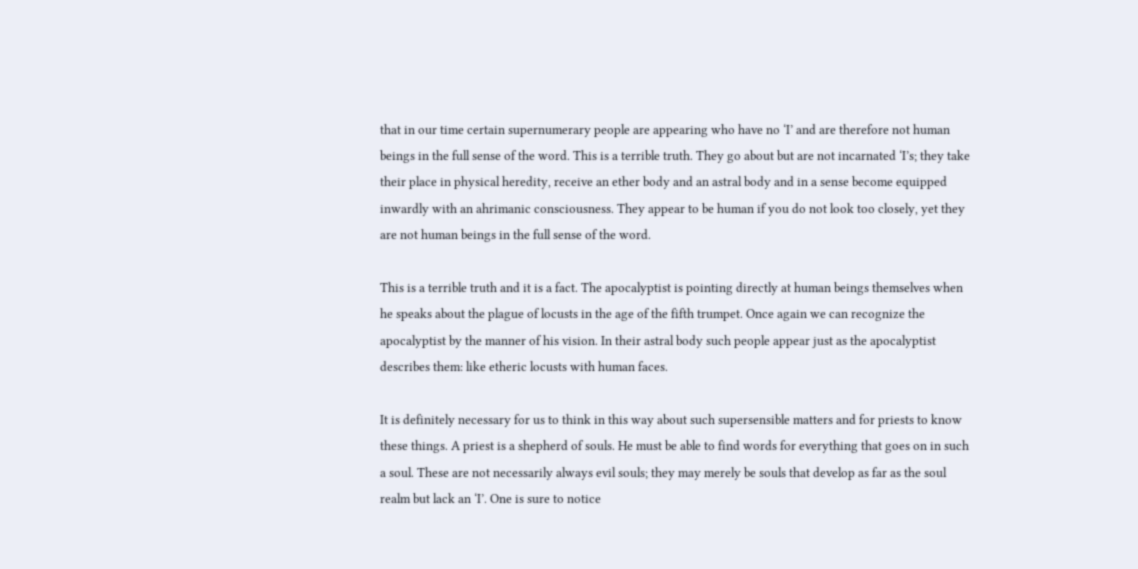that in our time certain supernumerary people are appearing who have no ‘I’ and are therefore not human beings in the full sense of the word. This is a terrible truth. They go about but are not incarnated ‘I’s; they take their place in physical heredity, receive an ether body and an astral body and in a sense become equipped inwardly with an ahrimanic consciousness. They appear to be human if you do not look too closely, yet they are not human beings in the full sense of the word.

This is a terrible truth and it is a fact. The apocalyptist is pointing directly at human beings themselves when he speaks about the plague of locusts in the age of the fifth trumpet. Once again we can recognize the apocalyptist by the manner of his vision. In their astral body such people appear just as the apocalyptist describes them: like etheric locusts with human faces.

It is definitely necessary for us to think in this way about such supersensible matters and for priests to know these things. A priest is a shepherd of souls. He must be able to find words for everything that goes on in such a soul. These are not necessarily always evil souls; they may merely be souls that develop as far as the soul realm but lack an ‘I’. One is sure to notice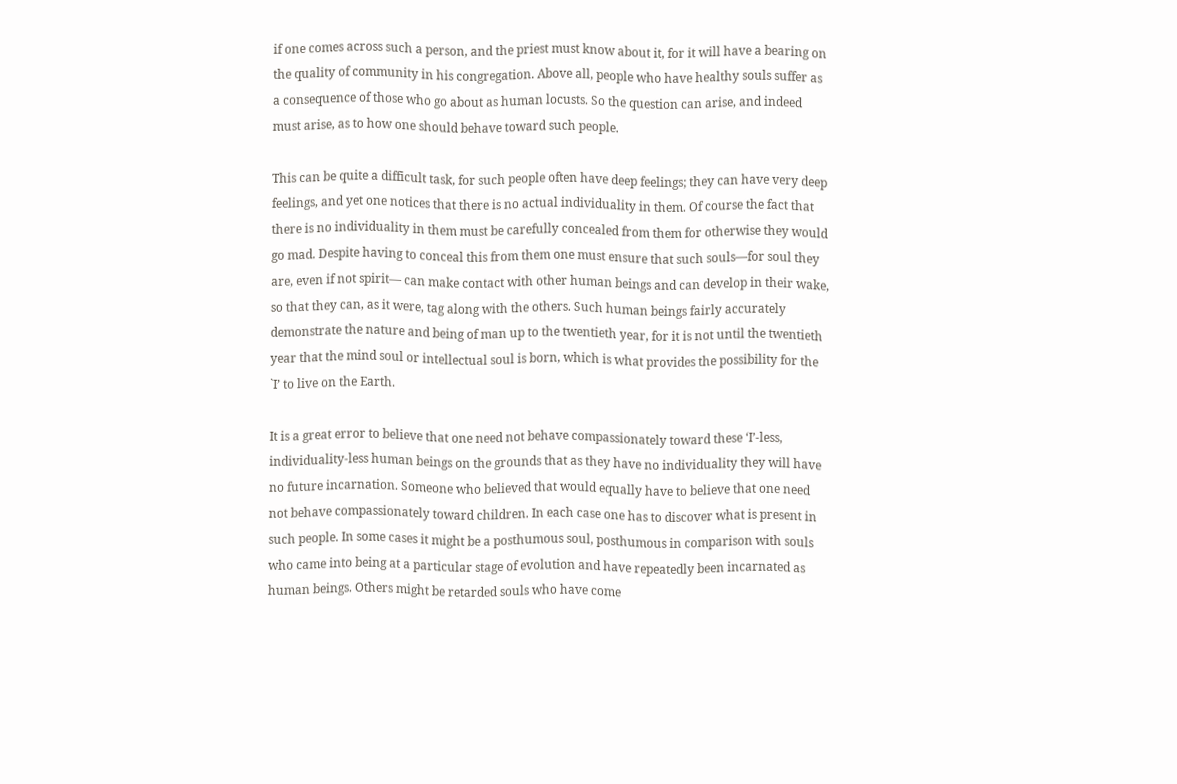if one comes across such a person, and the priest must know about it, for it will have a bearing on the quality of community in his congregation. Above all, people who have healthy souls suffer as a consequence of those who go about as human locusts. So the question can arise, and indeed must arise, as to how one should behave toward such people.

This can be quite a difficult task, for such people often have deep feelings; they can have very deep feelings, and yet one notices that there is no actual individuality in them. Of course the fact that there is no individuality in them must be carefully concealed from them for otherwise they would go mad. Despite having to conceal this from them one must ensure that such souls—for soul they are, even if not spirit— can make contact with other human beings and can develop in their wake, so that they can, as it were, tag along with the others. Such human beings fairly accurately demonstrate the nature and being of man up to the twentieth year, for it is not until the twentieth year that the mind soul or intellectual soul is born, which is what provides the possibility for the `I’ to live on the Earth.

It is a great error to believe that one need not behave compassionately toward these ‘I’-less, individuality-less human beings on the grounds that as they have no individuality they will have no future incarnation. Someone who believed that would equally have to believe that one need not behave compassionately toward children. In each case one has to discover what is present in such people. In some cases it might be a posthumous soul, posthumous in comparison with souls who came into being at a particular stage of evolution and have repeatedly been incarnated as human beings. Others might be retarded souls who have come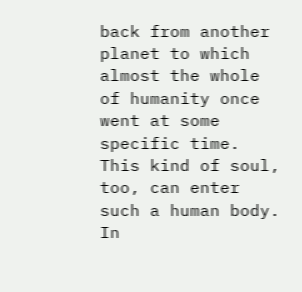back from another planet to which almost the whole of humanity once went at some specific time. This kind of soul, too, can enter such a human body. In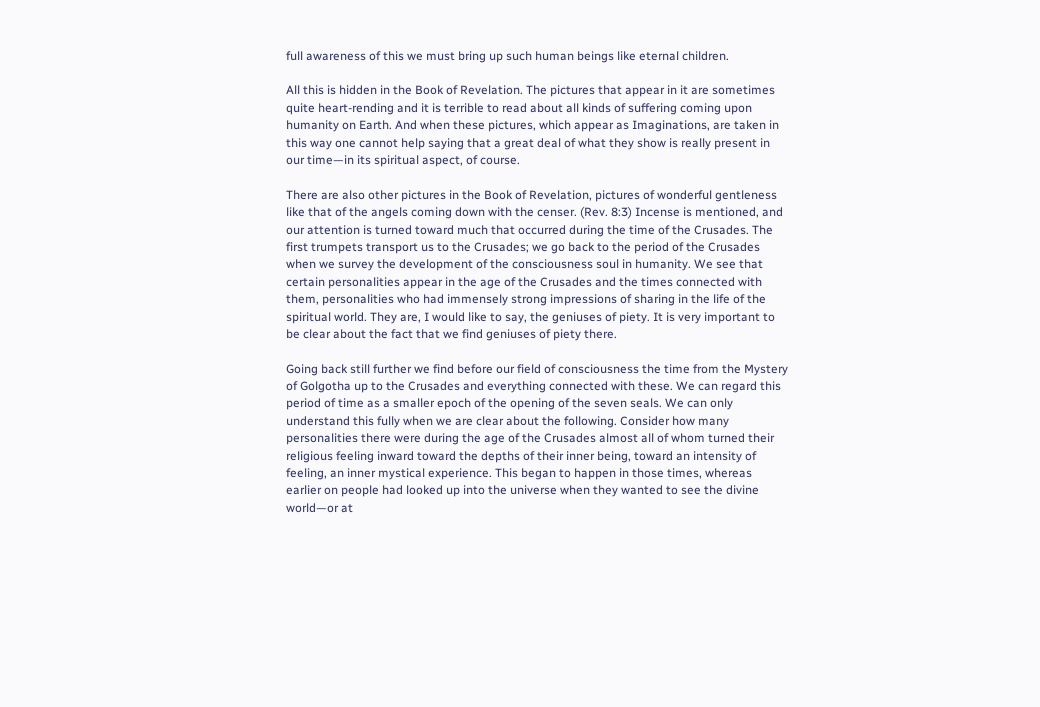full awareness of this we must bring up such human beings like eternal children.

All this is hidden in the Book of Revelation. The pictures that appear in it are sometimes quite heart-rending and it is terrible to read about all kinds of suffering coming upon humanity on Earth. And when these pictures, which appear as Imaginations, are taken in this way one cannot help saying that a great deal of what they show is really present in our time—in its spiritual aspect, of course.

There are also other pictures in the Book of Revelation, pictures of wonderful gentleness like that of the angels coming down with the censer. (Rev. 8:3) Incense is mentioned, and our attention is turned toward much that occurred during the time of the Crusades. The first trumpets transport us to the Crusades; we go back to the period of the Crusades when we survey the development of the consciousness soul in humanity. We see that certain personalities appear in the age of the Crusades and the times connected with them, personalities who had immensely strong impressions of sharing in the life of the spiritual world. They are, I would like to say, the geniuses of piety. It is very important to be clear about the fact that we find geniuses of piety there.

Going back still further we find before our field of consciousness the time from the Mystery of Golgotha up to the Crusades and everything connected with these. We can regard this period of time as a smaller epoch of the opening of the seven seals. We can only understand this fully when we are clear about the following. Consider how many personalities there were during the age of the Crusades almost all of whom turned their religious feeling inward toward the depths of their inner being, toward an intensity of feeling, an inner mystical experience. This began to happen in those times, whereas earlier on people had looked up into the universe when they wanted to see the divine world—or at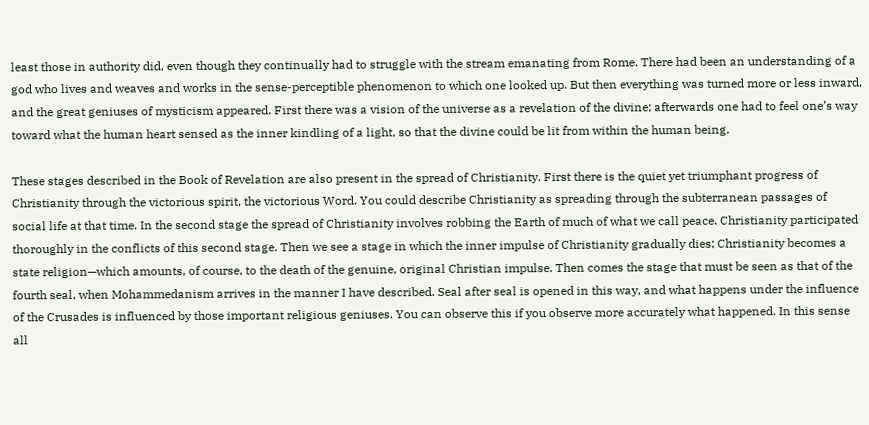least those in authority did, even though they continually had to struggle with the stream emanating from Rome. There had been an understanding of a god who lives and weaves and works in the sense-perceptible phenomenon to which one looked up. But then everything was turned more or less inward, and the great geniuses of mysticism appeared. First there was a vision of the universe as a revelation of the divine; afterwards one had to feel one’s way toward what the human heart sensed as the inner kindling of a light, so that the divine could be lit from within the human being.

These stages described in the Book of Revelation are also present in the spread of Christianity. First there is the quiet yet triumphant progress of Christianity through the victorious spirit, the victorious Word. You could describe Christianity as spreading through the subterranean passages of social life at that time. In the second stage the spread of Christianity involves robbing the Earth of much of what we call peace. Christianity participated thoroughly in the conflicts of this second stage. Then we see a stage in which the inner impulse of Christianity gradually dies; Christianity becomes a state religion—which amounts, of course, to the death of the genuine, original Christian impulse. Then comes the stage that must be seen as that of the fourth seal, when Mohammedanism arrives in the manner I have described. Seal after seal is opened in this way, and what happens under the influence of the Crusades is influenced by those important religious geniuses. You can observe this if you observe more accurately what happened. In this sense all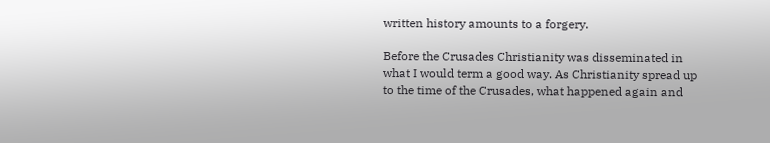written history amounts to a forgery.

Before the Crusades Christianity was disseminated in what I would term a good way. As Christianity spread up to the time of the Crusades, what happened again and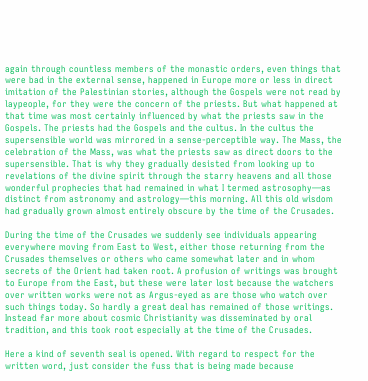again through countless members of the monastic orders, even things that were bad in the external sense, happened in Europe more or less in direct imitation of the Palestinian stories, although the Gospels were not read by laypeople, for they were the concern of the priests. But what happened at that time was most certainly influenced by what the priests saw in the Gospels. The priests had the Gospels and the cultus. In the cultus the supersensible world was mirrored in a sense-perceptible way. The Mass, the celebration of the Mass, was what the priests saw as direct doors to the supersensible. That is why they gradually desisted from looking up to revelations of the divine spirit through the starry heavens and all those wonderful prophecies that had remained in what I termed astrosophy—as distinct from astronomy and astrology—this morning. All this old wisdom had gradually grown almost entirely obscure by the time of the Crusades.

During the time of the Crusades we suddenly see individuals appearing everywhere moving from East to West, either those returning from the Crusades themselves or others who came somewhat later and in whom secrets of the Orient had taken root. A profusion of writings was brought to Europe from the East, but these were later lost because the watchers over written works were not as Argus-eyed as are those who watch over such things today. So hardly a great deal has remained of those writings. Instead far more about cosmic Christianity was disseminated by oral tradition, and this took root especially at the time of the Crusades.

Here a kind of seventh seal is opened. With regard to respect for the written word, just consider the fuss that is being made because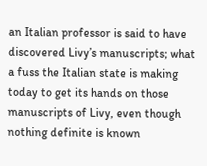an Italian professor is said to have discovered Livy’s manuscripts; what a fuss the Italian state is making today to get its hands on those manuscripts of Livy, even though nothing definite is known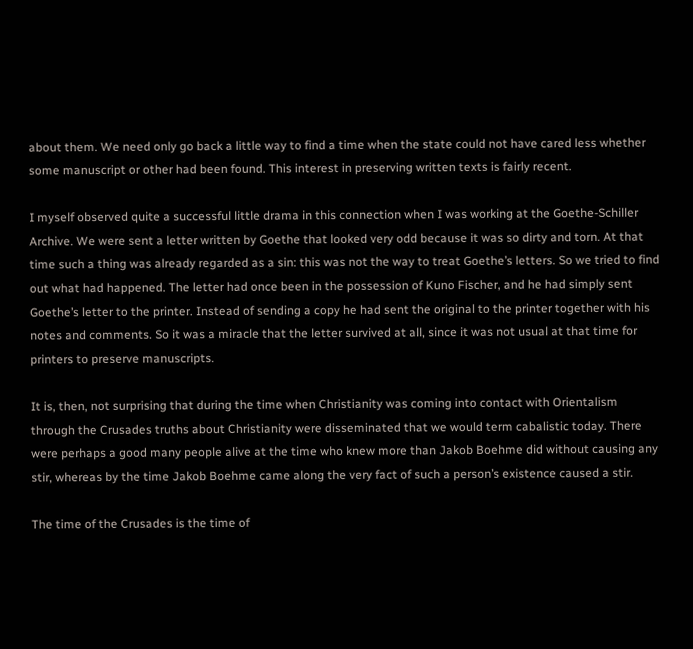about them. We need only go back a little way to find a time when the state could not have cared less whether some manuscript or other had been found. This interest in preserving written texts is fairly recent.

I myself observed quite a successful little drama in this connection when I was working at the Goethe-Schiller Archive. We were sent a letter written by Goethe that looked very odd because it was so dirty and torn. At that time such a thing was already regarded as a sin: this was not the way to treat Goethe’s letters. So we tried to find out what had happened. The letter had once been in the possession of Kuno Fischer, and he had simply sent Goethe’s letter to the printer. Instead of sending a copy he had sent the original to the printer together with his notes and comments. So it was a miracle that the letter survived at all, since it was not usual at that time for printers to preserve manuscripts.

It is, then, not surprising that during the time when Christianity was coming into contact with Orientalism through the Crusades truths about Christianity were disseminated that we would term cabalistic today. There were perhaps a good many people alive at the time who knew more than Jakob Boehme did without causing any stir, whereas by the time Jakob Boehme came along the very fact of such a person’s existence caused a stir.

The time of the Crusades is the time of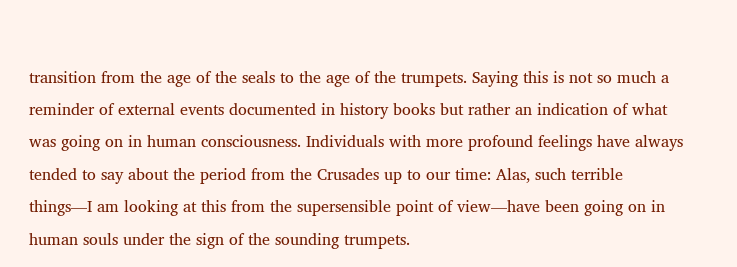transition from the age of the seals to the age of the trumpets. Saying this is not so much a reminder of external events documented in history books but rather an indication of what was going on in human consciousness. Individuals with more profound feelings have always tended to say about the period from the Crusades up to our time: Alas, such terrible things—I am looking at this from the supersensible point of view—have been going on in human souls under the sign of the sounding trumpets.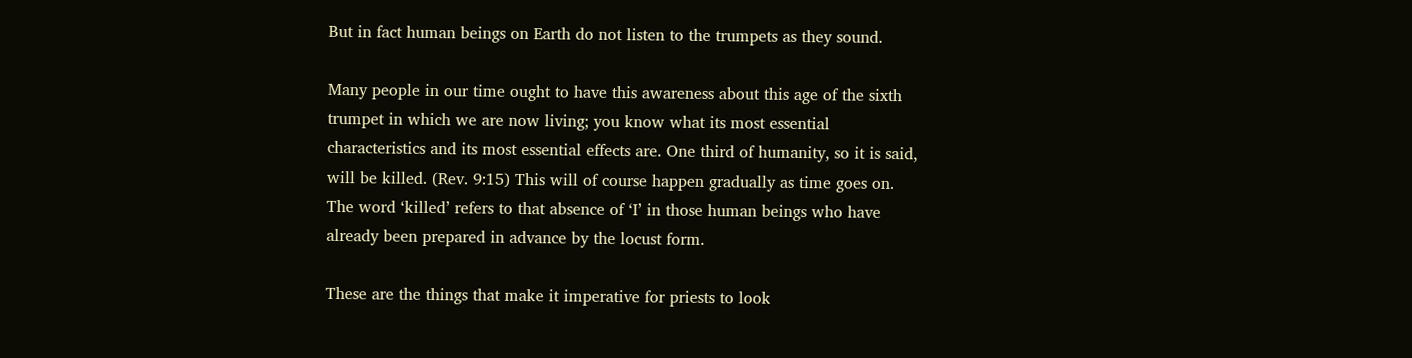But in fact human beings on Earth do not listen to the trumpets as they sound.

Many people in our time ought to have this awareness about this age of the sixth trumpet in which we are now living; you know what its most essential characteristics and its most essential effects are. One third of humanity, so it is said, will be killed. (Rev. 9:15) This will of course happen gradually as time goes on. The word ‘killed’ refers to that absence of ‘I’ in those human beings who have already been prepared in advance by the locust form.

These are the things that make it imperative for priests to look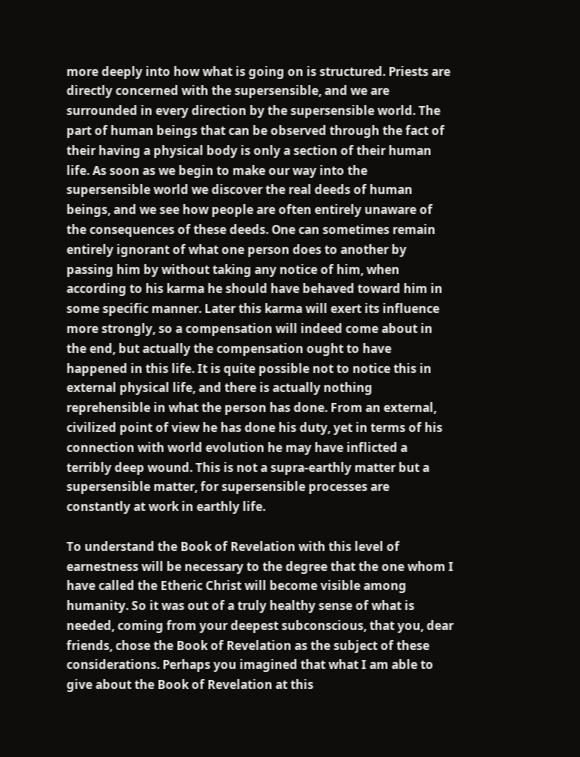more deeply into how what is going on is structured. Priests are directly concerned with the supersensible, and we are surrounded in every direction by the supersensible world. The part of human beings that can be observed through the fact of their having a physical body is only a section of their human life. As soon as we begin to make our way into the supersensible world we discover the real deeds of human beings, and we see how people are often entirely unaware of the consequences of these deeds. One can sometimes remain entirely ignorant of what one person does to another by passing him by without taking any notice of him, when according to his karma he should have behaved toward him in some specific manner. Later this karma will exert its influence more strongly, so a compensation will indeed come about in the end, but actually the compensation ought to have happened in this life. It is quite possible not to notice this in external physical life, and there is actually nothing reprehensible in what the person has done. From an external, civilized point of view he has done his duty, yet in terms of his connection with world evolution he may have inflicted a terribly deep wound. This is not a supra-earthly matter but a supersensible matter, for supersensible processes are constantly at work in earthly life.

To understand the Book of Revelation with this level of earnestness will be necessary to the degree that the one whom I have called the Etheric Christ will become visible among humanity. So it was out of a truly healthy sense of what is needed, coming from your deepest subconscious, that you, dear friends, chose the Book of Revelation as the subject of these considerations. Perhaps you imagined that what I am able to give about the Book of Revelation at this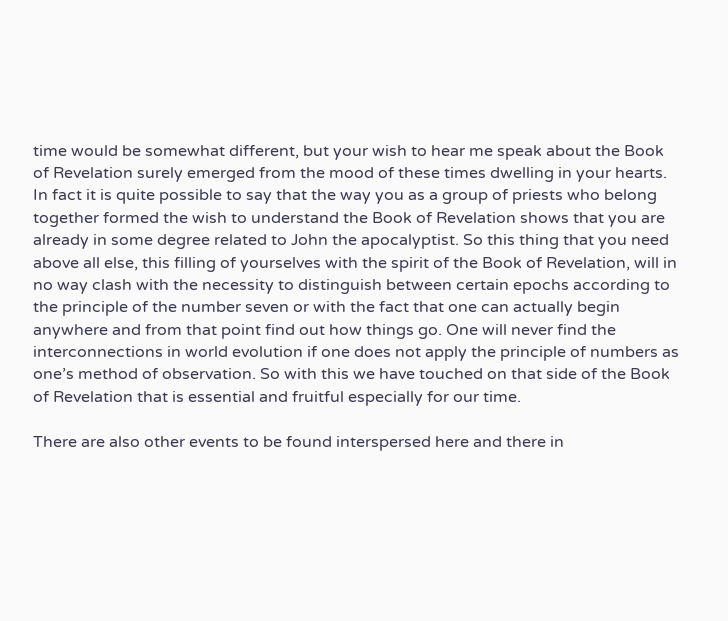time would be somewhat different, but your wish to hear me speak about the Book of Revelation surely emerged from the mood of these times dwelling in your hearts. In fact it is quite possible to say that the way you as a group of priests who belong together formed the wish to understand the Book of Revelation shows that you are already in some degree related to John the apocalyptist. So this thing that you need above all else, this filling of yourselves with the spirit of the Book of Revelation, will in no way clash with the necessity to distinguish between certain epochs according to the principle of the number seven or with the fact that one can actually begin anywhere and from that point find out how things go. One will never find the interconnections in world evolution if one does not apply the principle of numbers as one’s method of observation. So with this we have touched on that side of the Book of Revelation that is essential and fruitful especially for our time.

There are also other events to be found interspersed here and there in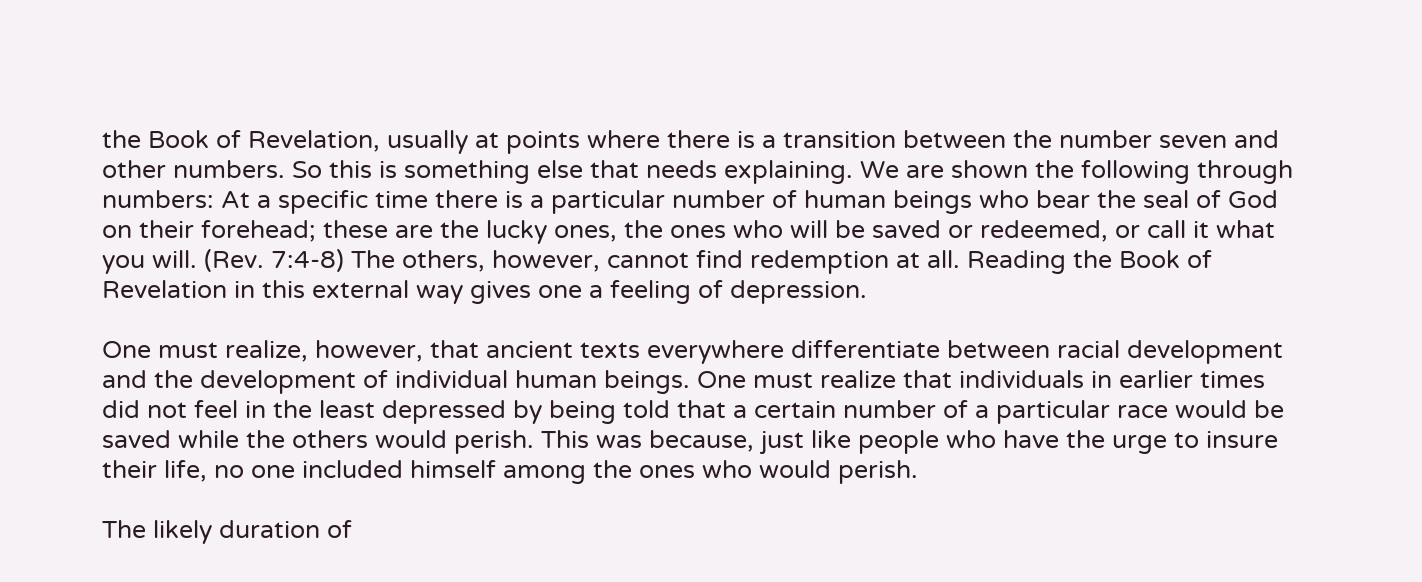the Book of Revelation, usually at points where there is a transition between the number seven and other numbers. So this is something else that needs explaining. We are shown the following through numbers: At a specific time there is a particular number of human beings who bear the seal of God on their forehead; these are the lucky ones, the ones who will be saved or redeemed, or call it what you will. (Rev. 7:4-8) The others, however, cannot find redemption at all. Reading the Book of Revelation in this external way gives one a feeling of depression.

One must realize, however, that ancient texts everywhere differentiate between racial development and the development of individual human beings. One must realize that individuals in earlier times did not feel in the least depressed by being told that a certain number of a particular race would be saved while the others would perish. This was because, just like people who have the urge to insure their life, no one included himself among the ones who would perish.

The likely duration of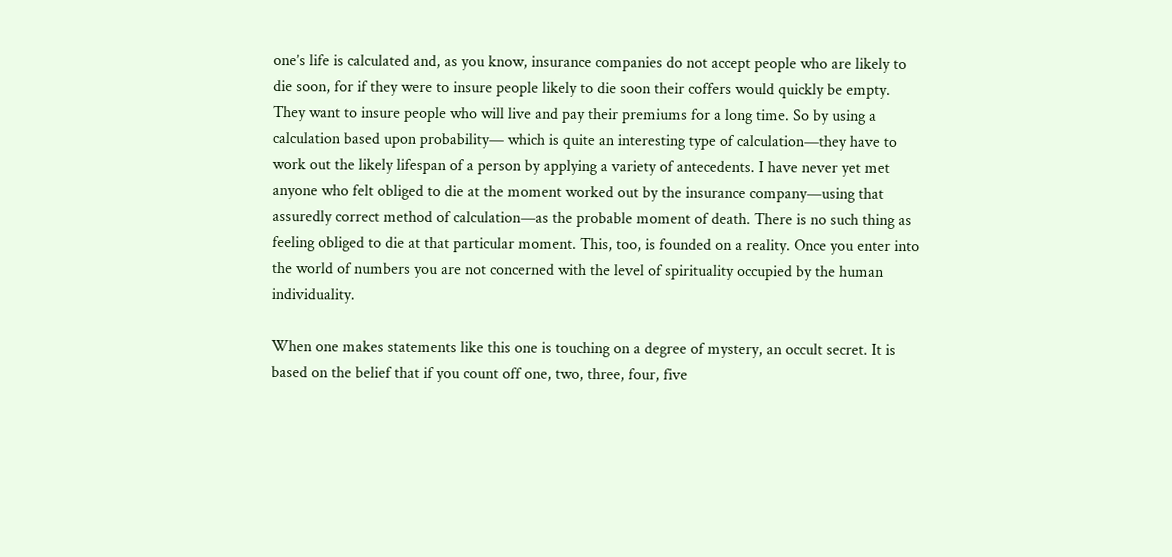one’s life is calculated and, as you know, insurance companies do not accept people who are likely to die soon, for if they were to insure people likely to die soon their coffers would quickly be empty. They want to insure people who will live and pay their premiums for a long time. So by using a calculation based upon probability— which is quite an interesting type of calculation—they have to work out the likely lifespan of a person by applying a variety of antecedents. I have never yet met anyone who felt obliged to die at the moment worked out by the insurance company—using that assuredly correct method of calculation—as the probable moment of death. There is no such thing as feeling obliged to die at that particular moment. This, too, is founded on a reality. Once you enter into the world of numbers you are not concerned with the level of spirituality occupied by the human individuality.

When one makes statements like this one is touching on a degree of mystery, an occult secret. It is based on the belief that if you count off one, two, three, four, five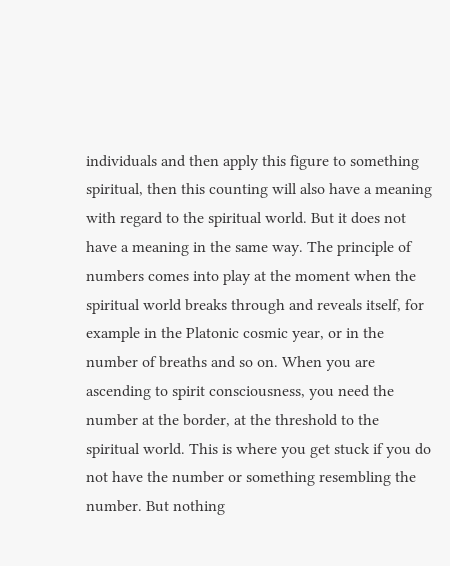individuals and then apply this figure to something spiritual, then this counting will also have a meaning with regard to the spiritual world. But it does not have a meaning in the same way. The principle of numbers comes into play at the moment when the spiritual world breaks through and reveals itself, for example in the Platonic cosmic year, or in the number of breaths and so on. When you are ascending to spirit consciousness, you need the number at the border, at the threshold to the spiritual world. This is where you get stuck if you do not have the number or something resembling the number. But nothing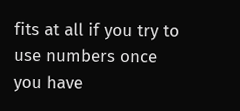fits at all if you try to use numbers once you have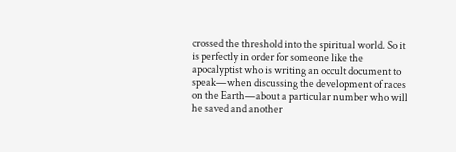crossed the threshold into the spiritual world. So it is perfectly in order for someone like the apocalyptist who is writing an occult document to speak—when discussing the development of races on the Earth—about a particular number who will he saved and another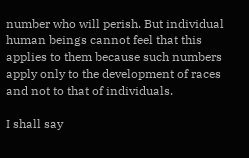number who will perish. But individual human beings cannot feel that this applies to them because such numbers apply only to the development of races and not to that of individuals.

I shall say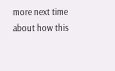more next time about how this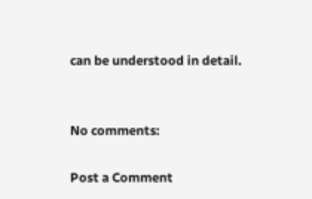can be understood in detail.


No comments:

Post a Comment